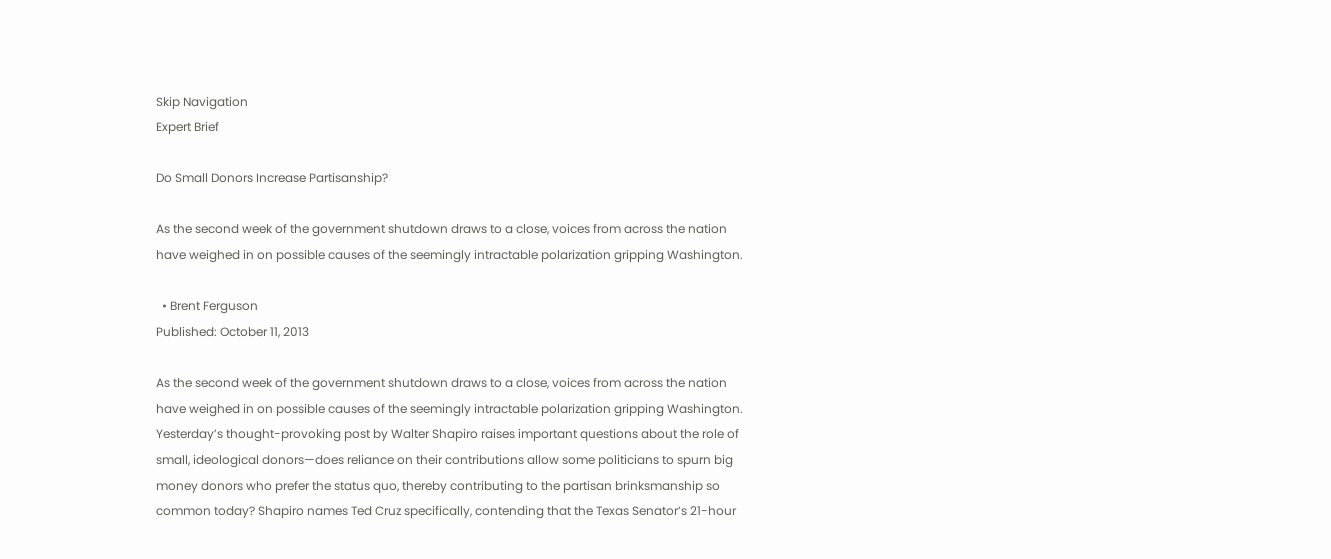Skip Navigation
Expert Brief

Do Small Donors Increase Partisanship?

As the second week of the government shutdown draws to a close, voices from across the nation have weighed in on possible causes of the seemingly intractable polarization gripping Washington.

  • Brent Ferguson
Published: October 11, 2013

As the second week of the government shutdown draws to a close, voices from across the nation have weighed in on possible causes of the seemingly intractable polarization gripping Washington. Yesterday’s thought-provoking post by Walter Shapiro raises important questions about the role of small, ideological donors—does reliance on their contributions allow some politicians to spurn big money donors who prefer the status quo, thereby contributing to the partisan brinksmanship so common today? Shapiro names Ted Cruz specifically, contending that the Texas Senator’s 21-hour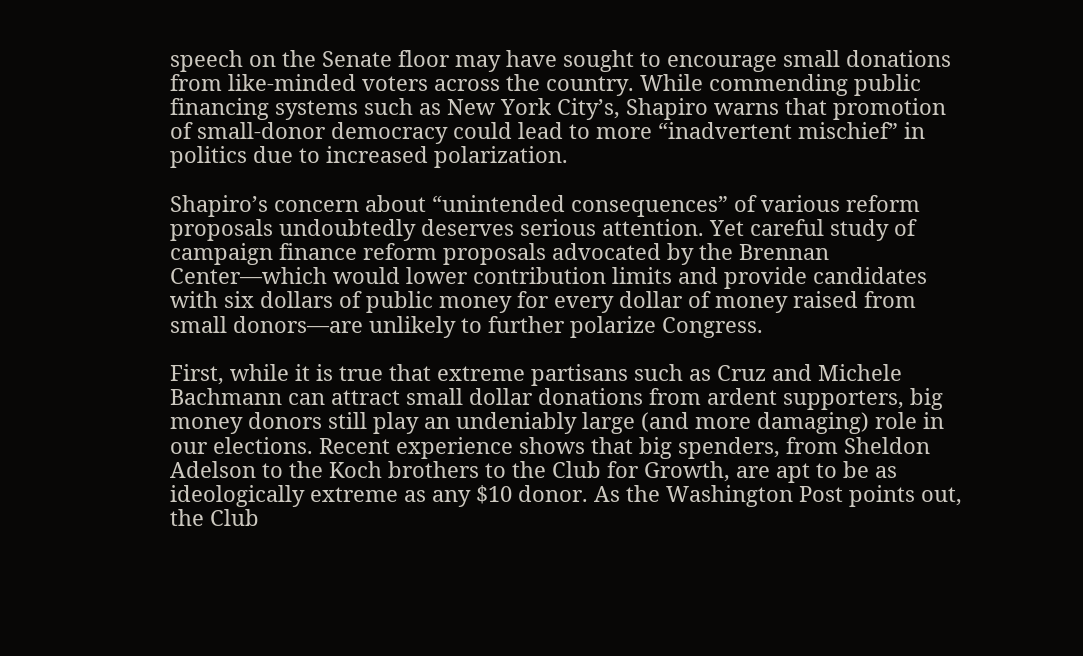speech on the Senate floor may have sought to encourage small donations from like-minded voters across the country. While commending public financing systems such as New York City’s, Shapiro warns that promotion of small-donor democracy could lead to more “inadvertent mischief” in politics due to increased polarization.

Shapiro’s concern about “unintended consequences” of various reform proposals undoubtedly deserves serious attention. Yet careful study of campaign finance reform proposals advocated by the Brennan Center—which would lower contribution limits and provide candidates with six dollars of public money for every dollar of money raised from small donors—are unlikely to further polarize Congress.

First, while it is true that extreme partisans such as Cruz and Michele Bachmann can attract small dollar donations from ardent supporters, big money donors still play an undeniably large (and more damaging) role in our elections. Recent experience shows that big spenders, from Sheldon Adelson to the Koch brothers to the Club for Growth, are apt to be as ideologically extreme as any $10 donor. As the Washington Post points out, the Club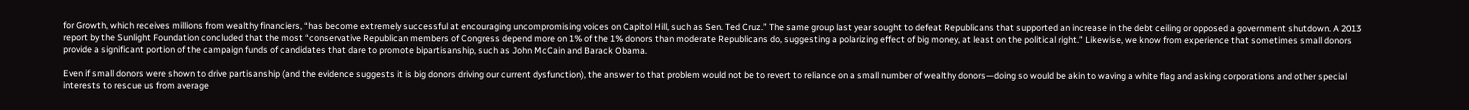for Growth, which receives millions from wealthy financiers, “has become extremely successful at encouraging uncompromising voices on Capitol Hill, such as Sen. Ted Cruz.” The same group last year sought to defeat Republicans that supported an increase in the debt ceiling or opposed a government shutdown. A 2013 report by the Sunlight Foundation concluded that the most “conservative Republican members of Congress depend more on 1% of the 1% donors than moderate Republicans do, suggesting a polarizing effect of big money, at least on the political right.” Likewise, we know from experience that sometimes small donors provide a significant portion of the campaign funds of candidates that dare to promote bipartisanship, such as John McCain and Barack Obama.

Even if small donors were shown to drive partisanship (and the evidence suggests it is big donors driving our current dysfunction), the answer to that problem would not be to revert to reliance on a small number of wealthy donors—doing so would be akin to waving a white flag and asking corporations and other special interests to rescue us from average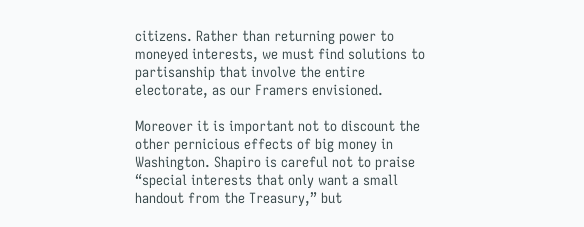citizens. Rather than returning power to moneyed interests, we must find solutions to partisanship that involve the entire electorate, as our Framers envisioned.

Moreover it is important not to discount the other pernicious effects of big money in Washington. Shapiro is careful not to praise “special interests that only want a small handout from the Treasury,” but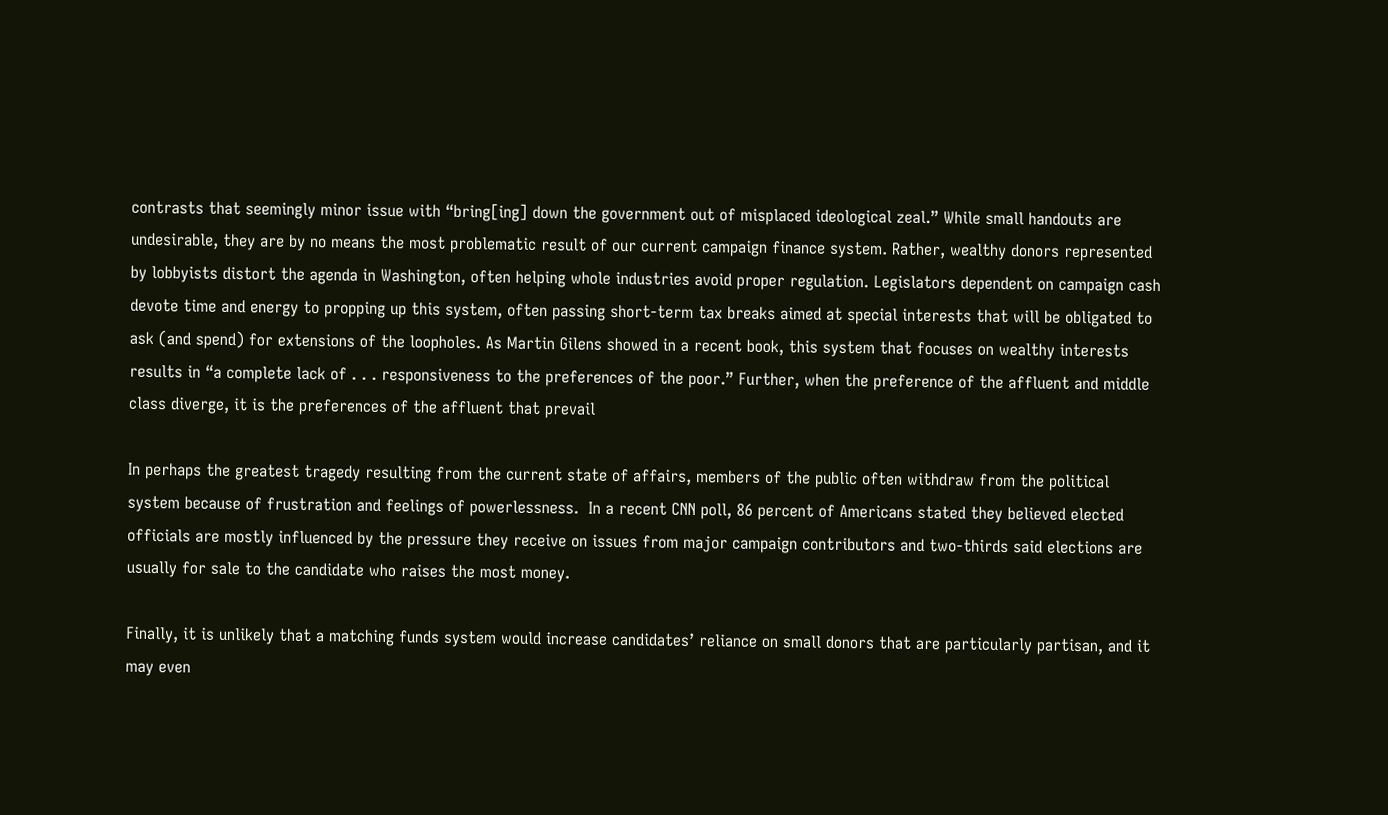contrasts that seemingly minor issue with “bring[ing] down the government out of misplaced ideological zeal.” While small handouts are undesirable, they are by no means the most problematic result of our current campaign finance system. Rather, wealthy donors represented by lobbyists distort the agenda in Washington, often helping whole industries avoid proper regulation. Legislators dependent on campaign cash devote time and energy to propping up this system, often passing short-term tax breaks aimed at special interests that will be obligated to ask (and spend) for extensions of the loopholes. As Martin Gilens showed in a recent book, this system that focuses on wealthy interests results in “a complete lack of . . . responsiveness to the preferences of the poor.” Further, when the preference of the affluent and middle class diverge, it is the preferences of the affluent that prevail

In perhaps the greatest tragedy resulting from the current state of affairs, members of the public often withdraw from the political system because of frustration and feelings of powerlessness.  In a recent CNN poll, 86 percent of Americans stated they believed elected officials are mostly influenced by the pressure they receive on issues from major campaign contributors and two-thirds said elections are usually for sale to the candidate who raises the most money.

Finally, it is unlikely that a matching funds system would increase candidates’ reliance on small donors that are particularly partisan, and it may even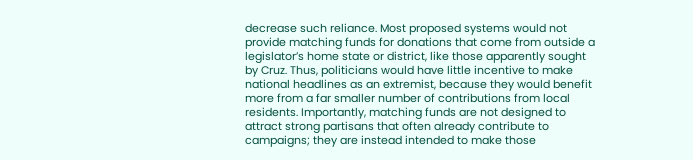decrease such reliance. Most proposed systems would not provide matching funds for donations that come from outside a legislator’s home state or district, like those apparently sought by Cruz. Thus, politicians would have little incentive to make national headlines as an extremist, because they would benefit more from a far smaller number of contributions from local residents. Importantly, matching funds are not designed to attract strong partisans that often already contribute to campaigns; they are instead intended to make those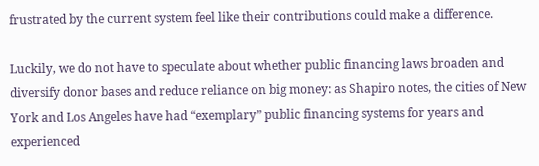frustrated by the current system feel like their contributions could make a difference.

Luckily, we do not have to speculate about whether public financing laws broaden and diversify donor bases and reduce reliance on big money: as Shapiro notes, the cities of New York and Los Angeles have had “exemplary” public financing systems for years and experienced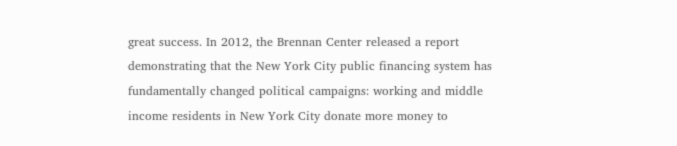great success. In 2012, the Brennan Center released a report demonstrating that the New York City public financing system has fundamentally changed political campaigns: working and middle income residents in New York City donate more money to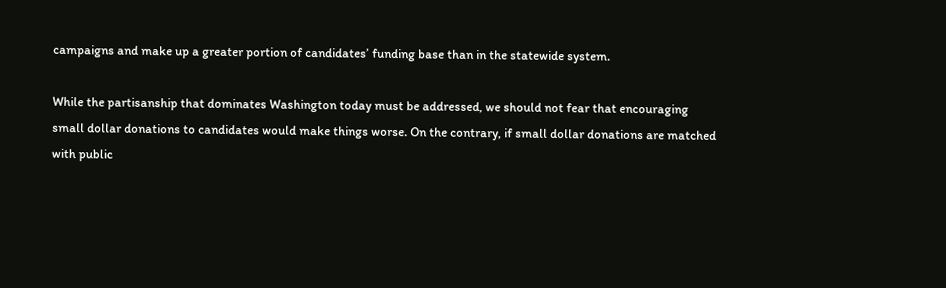campaigns and make up a greater portion of candidates’ funding base than in the statewide system.

While the partisanship that dominates Washington today must be addressed, we should not fear that encouraging small dollar donations to candidates would make things worse. On the contrary, if small dollar donations are matched with public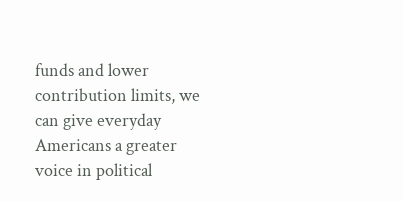funds and lower contribution limits, we can give everyday Americans a greater voice in political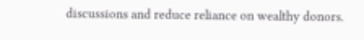discussions and reduce reliance on wealthy donors.